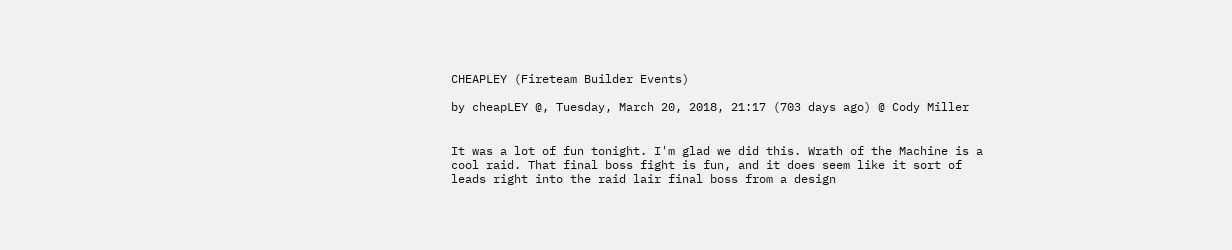CHEAPLEY (Fireteam Builder Events)

by cheapLEY @, Tuesday, March 20, 2018, 21:17 (703 days ago) @ Cody Miller


It was a lot of fun tonight. I'm glad we did this. Wrath of the Machine is a cool raid. That final boss fight is fun, and it does seem like it sort of leads right into the raid lair final boss from a design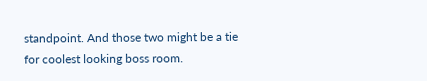standpoint. And those two might be a tie for coolest looking boss room.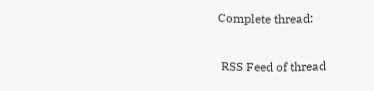Complete thread:

 RSS Feed of thread